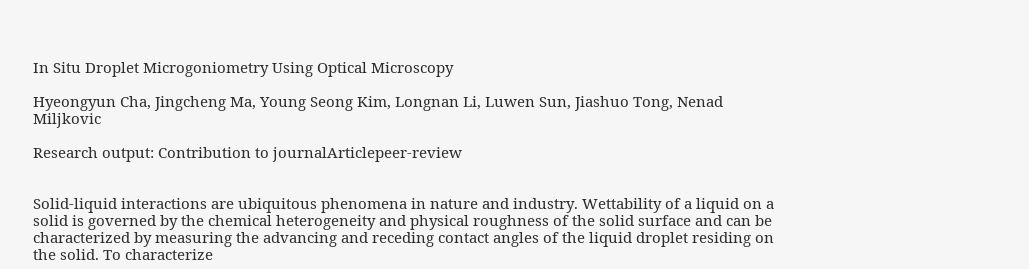In Situ Droplet Microgoniometry Using Optical Microscopy

Hyeongyun Cha, Jingcheng Ma, Young Seong Kim, Longnan Li, Luwen Sun, Jiashuo Tong, Nenad Miljkovic

Research output: Contribution to journalArticlepeer-review


Solid-liquid interactions are ubiquitous phenomena in nature and industry. Wettability of a liquid on a solid is governed by the chemical heterogeneity and physical roughness of the solid surface and can be characterized by measuring the advancing and receding contact angles of the liquid droplet residing on the solid. To characterize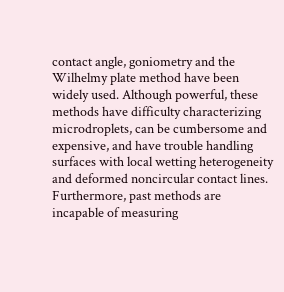contact angle, goniometry and the Wilhelmy plate method have been widely used. Although powerful, these methods have difficulty characterizing microdroplets, can be cumbersome and expensive, and have trouble handling surfaces with local wetting heterogeneity and deformed noncircular contact lines. Furthermore, past methods are incapable of measuring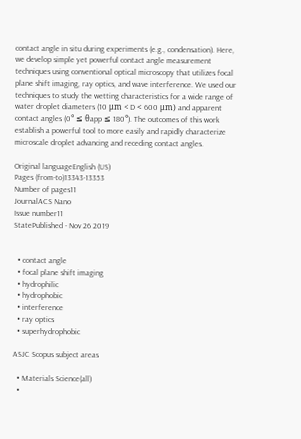contact angle in situ during experiments (e.g., condensation). Here, we develop simple yet powerful contact angle measurement techniques using conventional optical microscopy that utilizes focal plane shift imaging, ray optics, and wave interference. We used our techniques to study the wetting characteristics for a wide range of water droplet diameters (10 μm < D < 600 μm) and apparent contact angles (0° ≤ θapp ≤ 180°). The outcomes of this work establish a powerful tool to more easily and rapidly characterize microscale droplet advancing and receding contact angles.

Original languageEnglish (US)
Pages (from-to)13343-13353
Number of pages11
JournalACS Nano
Issue number11
StatePublished - Nov 26 2019


  • contact angle
  • focal plane shift imaging
  • hydrophilic
  • hydrophobic
  • interference
  • ray optics
  • superhydrophobic

ASJC Scopus subject areas

  • Materials Science(all)
  •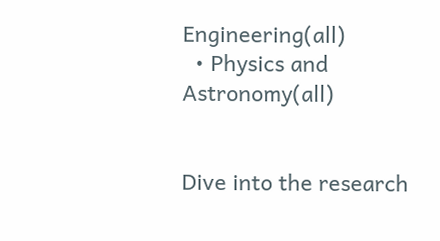Engineering(all)
  • Physics and Astronomy(all)


Dive into the research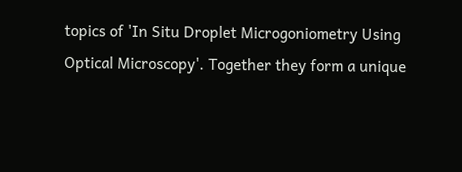topics of 'In Situ Droplet Microgoniometry Using Optical Microscopy'. Together they form a unique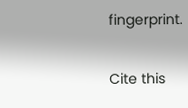fingerprint.

Cite this